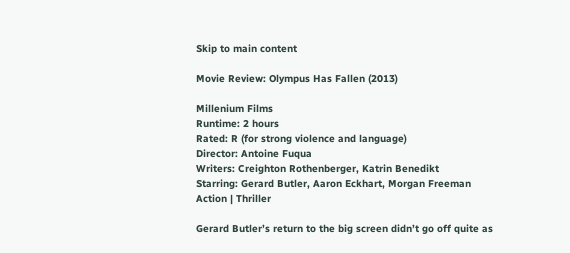Skip to main content

Movie Review: Olympus Has Fallen (2013)

Millenium Films
Runtime: 2 hours
Rated: R (for strong violence and language)
Director: Antoine Fuqua
Writers: Creighton Rothenberger, Katrin Benedikt
Starring: Gerard Butler, Aaron Eckhart, Morgan Freeman
Action | Thriller

Gerard Butler’s return to the big screen didn’t go off quite as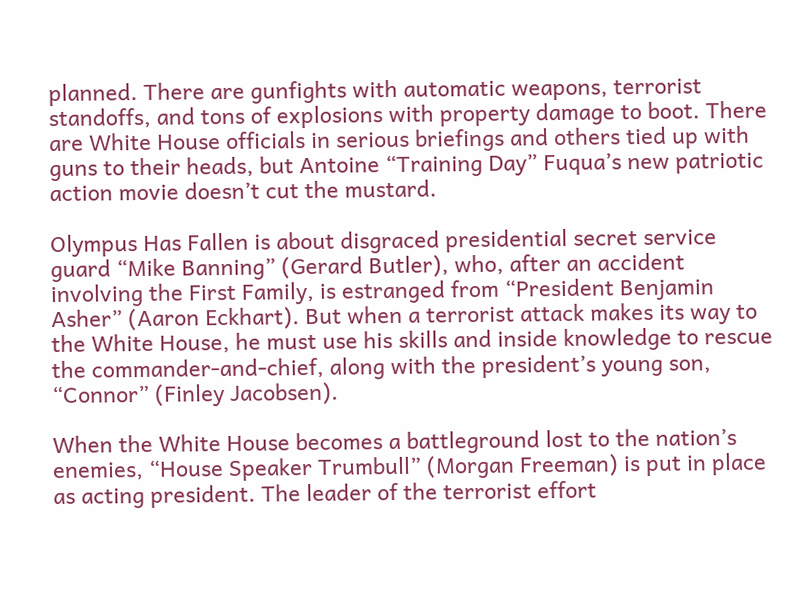planned. There are gunfights with automatic weapons, terrorist standoffs, and tons of explosions with property damage to boot. There are White House officials in serious briefings and others tied up with guns to their heads, but Antoine “Training Day” Fuqua’s new patriotic action movie doesn’t cut the mustard.

Olympus Has Fallen is about disgraced presidential secret service guard “Mike Banning” (Gerard Butler), who, after an accident involving the First Family, is estranged from “President Benjamin Asher” (Aaron Eckhart). But when a terrorist attack makes its way to the White House, he must use his skills and inside knowledge to rescue the commander-and-chief, along with the president’s young son, “Connor” (Finley Jacobsen).

When the White House becomes a battleground lost to the nation’s enemies, “House Speaker Trumbull” (Morgan Freeman) is put in place as acting president. The leader of the terrorist effort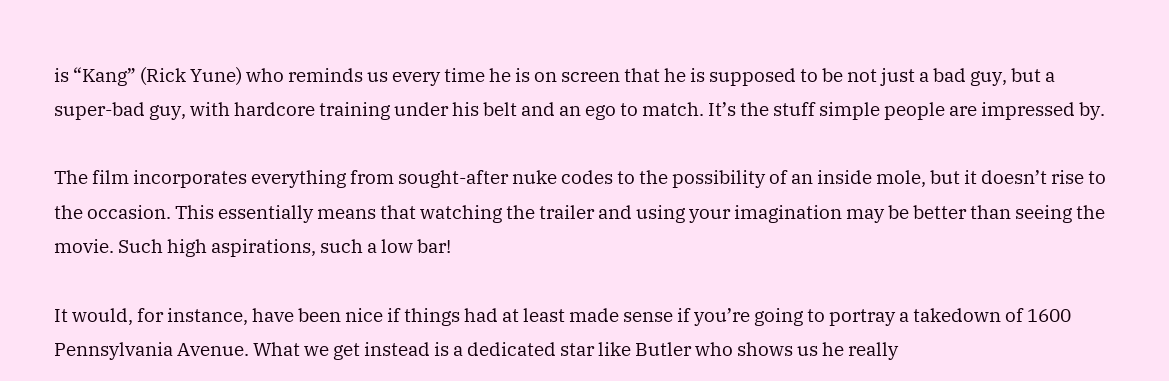is “Kang” (Rick Yune) who reminds us every time he is on screen that he is supposed to be not just a bad guy, but a super-bad guy, with hardcore training under his belt and an ego to match. It’s the stuff simple people are impressed by.

The film incorporates everything from sought-after nuke codes to the possibility of an inside mole, but it doesn’t rise to the occasion. This essentially means that watching the trailer and using your imagination may be better than seeing the movie. Such high aspirations, such a low bar!

It would, for instance, have been nice if things had at least made sense if you’re going to portray a takedown of 1600 Pennsylvania Avenue. What we get instead is a dedicated star like Butler who shows us he really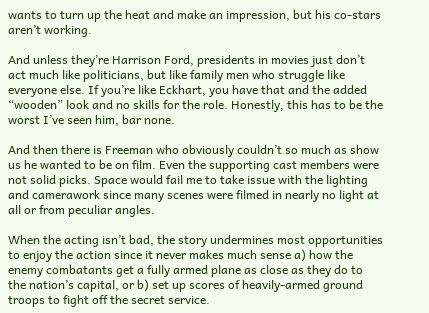wants to turn up the heat and make an impression, but his co-stars aren’t working.

And unless they’re Harrison Ford, presidents in movies just don’t act much like politicians, but like family men who struggle like everyone else. If you’re like Eckhart, you have that and the added “wooden” look and no skills for the role. Honestly, this has to be the worst I’ve seen him, bar none.

And then there is Freeman who obviously couldn’t so much as show us he wanted to be on film. Even the supporting cast members were not solid picks. Space would fail me to take issue with the lighting and camerawork since many scenes were filmed in nearly no light at all or from peculiar angles.

When the acting isn’t bad, the story undermines most opportunities to enjoy the action since it never makes much sense a) how the enemy combatants get a fully armed plane as close as they do to the nation’s capital, or b) set up scores of heavily-armed ground troops to fight off the secret service.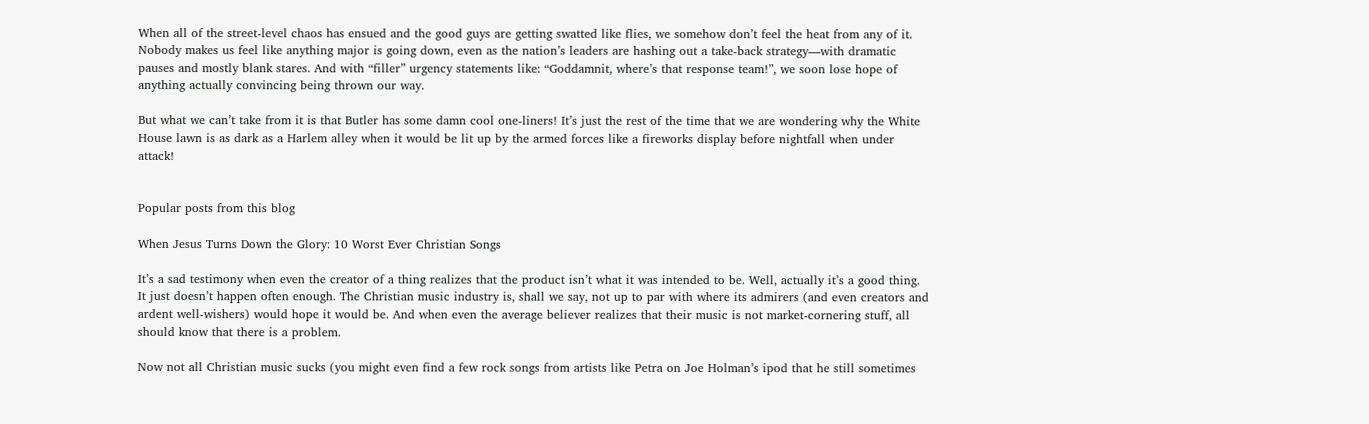When all of the street-level chaos has ensued and the good guys are getting swatted like flies, we somehow don’t feel the heat from any of it. Nobody makes us feel like anything major is going down, even as the nation’s leaders are hashing out a take-back strategy—with dramatic pauses and mostly blank stares. And with “filler” urgency statements like: “Goddamnit, where’s that response team!”, we soon lose hope of anything actually convincing being thrown our way.

But what we can’t take from it is that Butler has some damn cool one-liners! It’s just the rest of the time that we are wondering why the White House lawn is as dark as a Harlem alley when it would be lit up by the armed forces like a fireworks display before nightfall when under attack!


Popular posts from this blog

When Jesus Turns Down the Glory: 10 Worst Ever Christian Songs

It’s a sad testimony when even the creator of a thing realizes that the product isn’t what it was intended to be. Well, actually it’s a good thing. It just doesn’t happen often enough. The Christian music industry is, shall we say, not up to par with where its admirers (and even creators and ardent well-wishers) would hope it would be. And when even the average believer realizes that their music is not market-cornering stuff, all should know that there is a problem.

Now not all Christian music sucks (you might even find a few rock songs from artists like Petra on Joe Holman’s ipod that he still sometimes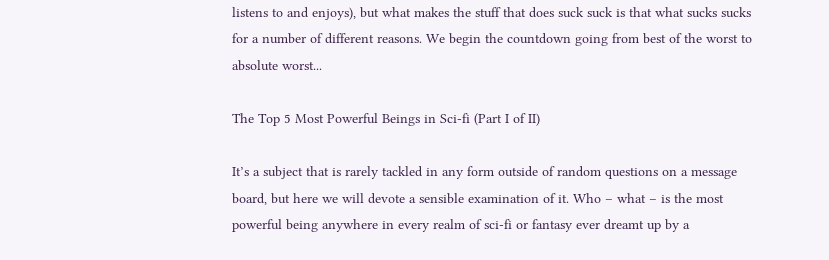listens to and enjoys), but what makes the stuff that does suck suck is that what sucks sucks for a number of different reasons. We begin the countdown going from best of the worst to absolute worst...

The Top 5 Most Powerful Beings in Sci-fi (Part I of II)

It’s a subject that is rarely tackled in any form outside of random questions on a message board, but here we will devote a sensible examination of it. Who – what – is the most powerful being anywhere in every realm of sci-fi or fantasy ever dreamt up by a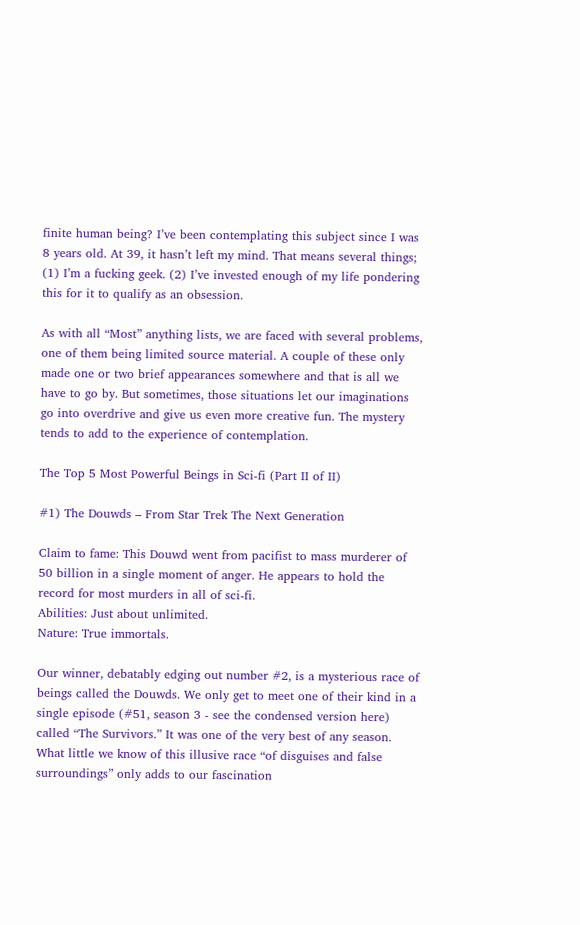finite human being? I’ve been contemplating this subject since I was 8 years old. At 39, it hasn’t left my mind. That means several things; (1) I’m a fucking geek. (2) I’ve invested enough of my life pondering this for it to qualify as an obsession.

As with all “Most” anything lists, we are faced with several problems, one of them being limited source material. A couple of these only made one or two brief appearances somewhere and that is all we have to go by. But sometimes, those situations let our imaginations go into overdrive and give us even more creative fun. The mystery tends to add to the experience of contemplation.

The Top 5 Most Powerful Beings in Sci-fi (Part II of II)

#1) The Douwds – From Star Trek The Next Generation

Claim to fame: This Douwd went from pacifist to mass murderer of 50 billion in a single moment of anger. He appears to hold the record for most murders in all of sci-fi.
Abilities: Just about unlimited.
Nature: True immortals.

Our winner, debatably edging out number #2, is a mysterious race of beings called the Douwds. We only get to meet one of their kind in a single episode (#51, season 3 - see the condensed version here) called “The Survivors.” It was one of the very best of any season. What little we know of this illusive race “of disguises and false surroundings” only adds to our fascination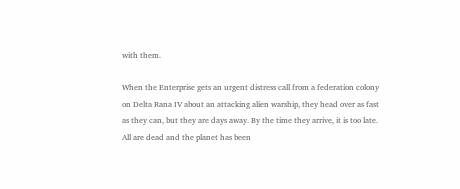with them.

When the Enterprise gets an urgent distress call from a federation colony on Delta Rana IV about an attacking alien warship, they head over as fast as they can, but they are days away. By the time they arrive, it is too late. All are dead and the planet has been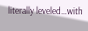literally leveled…with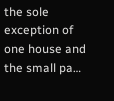the sole exception of one house and the small pa…